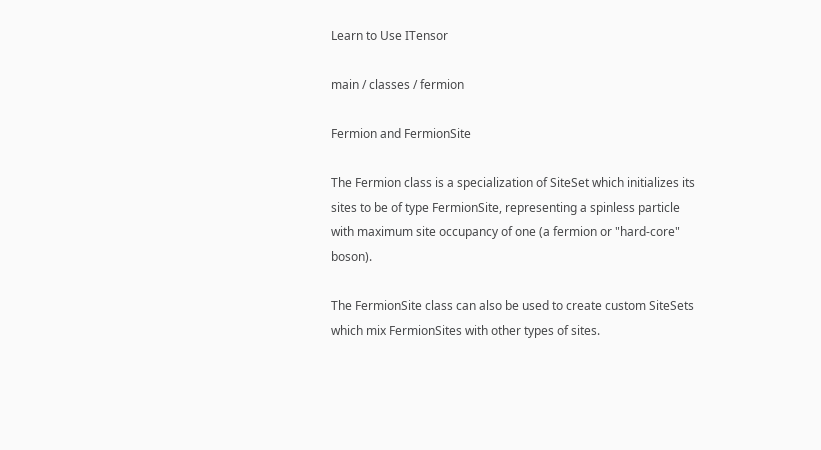Learn to Use ITensor

main / classes / fermion

Fermion and FermionSite

The Fermion class is a specialization of SiteSet which initializes its sites to be of type FermionSite, representing a spinless particle with maximum site occupancy of one (a fermion or "hard-core" boson).

The FermionSite class can also be used to create custom SiteSets which mix FermionSites with other types of sites.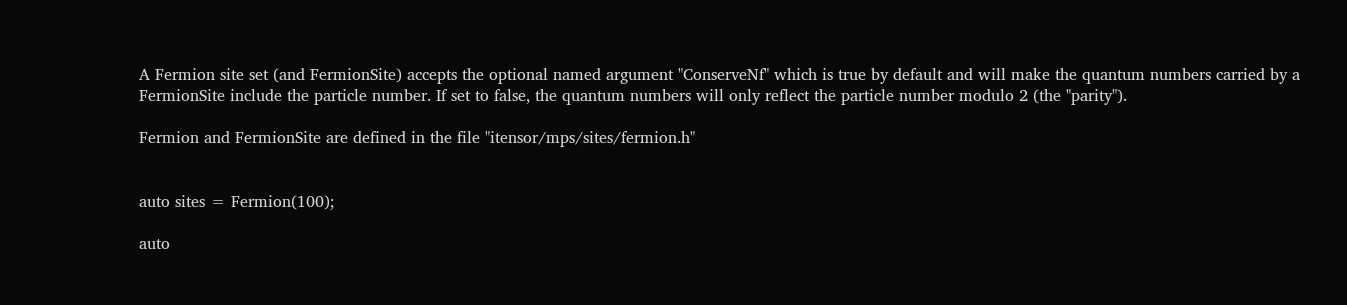A Fermion site set (and FermionSite) accepts the optional named argument "ConserveNf" which is true by default and will make the quantum numbers carried by a FermionSite include the particle number. If set to false, the quantum numbers will only reflect the particle number modulo 2 (the "parity").

Fermion and FermionSite are defined in the file "itensor/mps/sites/fermion.h"


auto sites = Fermion(100);

auto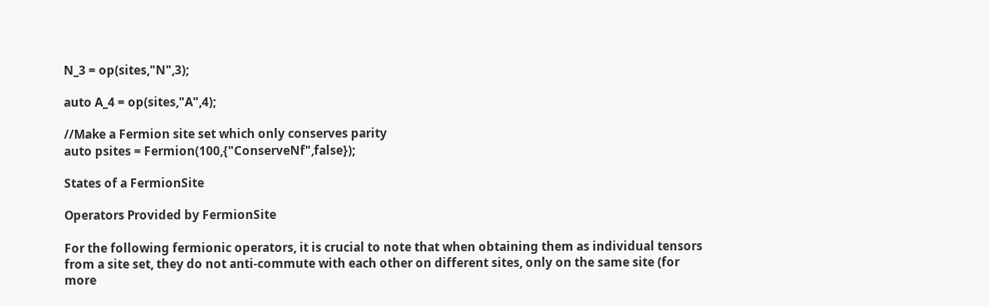N_3 = op(sites,"N",3);

auto A_4 = op(sites,"A",4);

//Make a Fermion site set which only conserves parity
auto psites = Fermion(100,{"ConserveNf",false});

States of a FermionSite

Operators Provided by FermionSite

For the following fermionic operators, it is crucial to note that when obtaining them as individual tensors from a site set, they do not anti-commute with each other on different sites, only on the same site (for more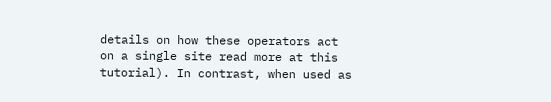details on how these operators act on a single site read more at this tutorial). In contrast, when used as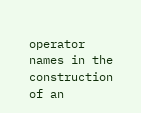operator names in the construction of an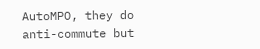AutoMPO, they do anti-commute but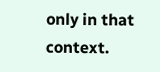only in that context.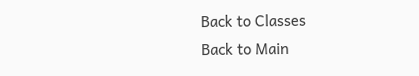Back to Classes
Back to Main